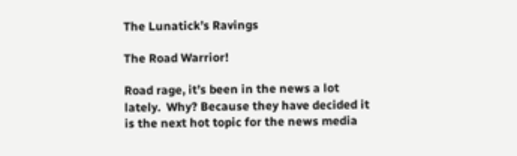The Lunatick’s Ravings

The Road Warrior!

Road rage, it’s been in the news a lot lately.  Why? Because they have decided it is the next hot topic for the news media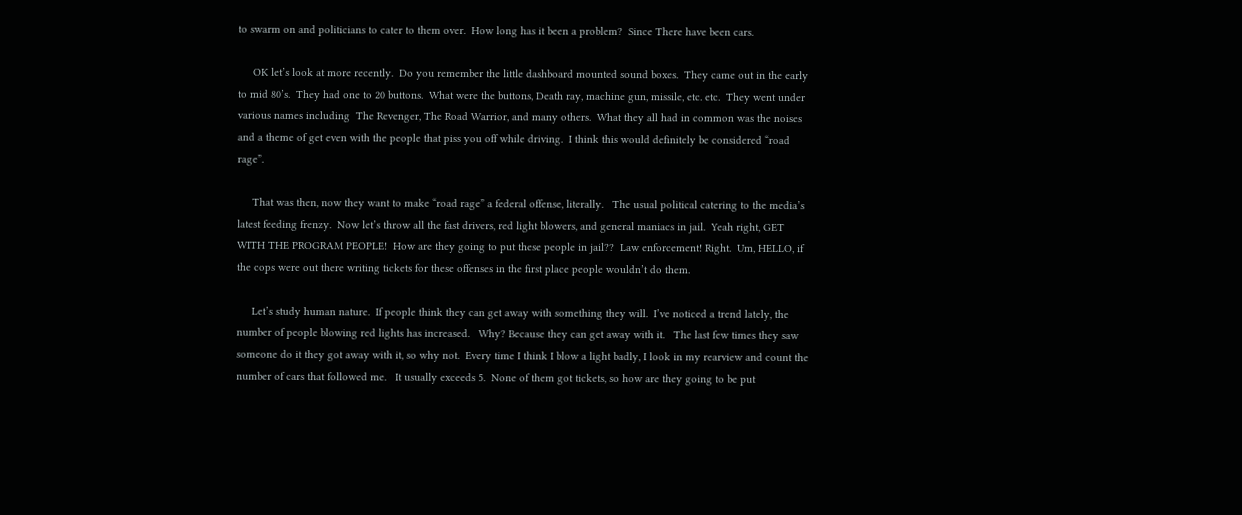to swarm on and politicians to cater to them over.  How long has it been a problem?  Since There have been cars.

     OK let’s look at more recently.  Do you remember the little dashboard mounted sound boxes.  They came out in the early to mid 80’s.  They had one to 20 buttons.  What were the buttons, Death ray, machine gun, missile, etc. etc.  They went under various names including  The Revenger, The Road Warrior, and many others.  What they all had in common was the noises and a theme of get even with the people that piss you off while driving.  I think this would definitely be considered “road rage”.

     That was then, now they want to make “road rage” a federal offense, literally.   The usual political catering to the media’s latest feeding frenzy.  Now let’s throw all the fast drivers, red light blowers, and general maniacs in jail.  Yeah right, GET WITH THE PROGRAM PEOPLE!  How are they going to put these people in jail??  Law enforcement! Right.  Um, HELLO, if the cops were out there writing tickets for these offenses in the first place people wouldn’t do them.

     Let’s study human nature.  If people think they can get away with something they will.  I’ve noticed a trend lately, the number of people blowing red lights has increased.   Why? Because they can get away with it.   The last few times they saw someone do it they got away with it, so why not.  Every time I think I blow a light badly, I look in my rearview and count the number of cars that followed me.   It usually exceeds 5.  None of them got tickets, so how are they going to be put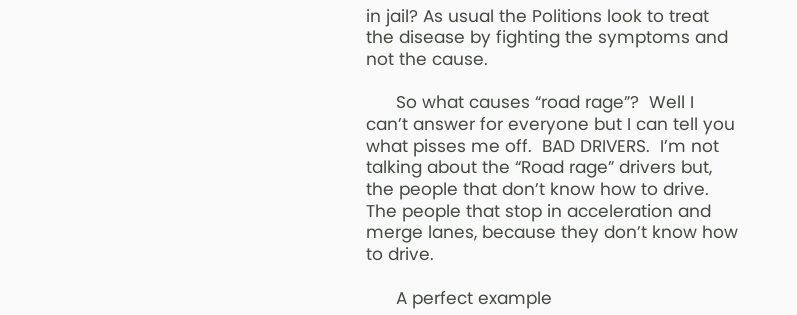in jail? As usual the Politions look to treat the disease by fighting the symptoms and not the cause.

      So what causes “road rage”?  Well I can’t answer for everyone but I can tell you what pisses me off.  BAD DRIVERS.  I’m not talking about the “Road rage” drivers but, the people that don’t know how to drive.  The people that stop in acceleration and merge lanes, because they don’t know how to drive.

      A perfect example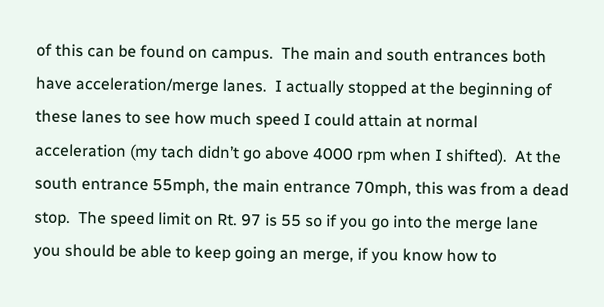of this can be found on campus.  The main and south entrances both have acceleration/merge lanes.  I actually stopped at the beginning of these lanes to see how much speed I could attain at normal acceleration (my tach didn’t go above 4000 rpm when I shifted).  At the south entrance 55mph, the main entrance 70mph, this was from a dead stop.  The speed limit on Rt. 97 is 55 so if you go into the merge lane you should be able to keep going an merge, if you know how to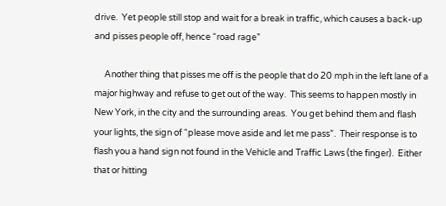drive.  Yet people still stop and wait for a break in traffic, which causes a back-up and pisses people off, hence “road rage”

     Another thing that pisses me off is the people that do 20 mph in the left lane of a major highway and refuse to get out of the way.  This seems to happen mostly in New York, in the city and the surrounding areas.  You get behind them and flash your lights, the sign of “please move aside and let me pass”.  Their response is to flash you a hand sign not found in the Vehicle and Traffic Laws (the finger).  Either that or hitting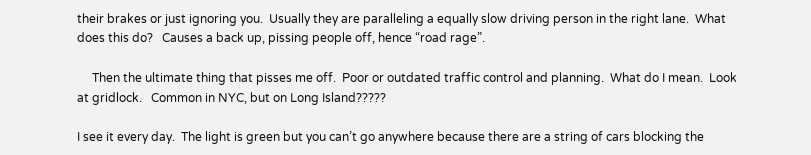their brakes or just ignoring you.  Usually they are paralleling a equally slow driving person in the right lane.  What does this do?   Causes a back up, pissing people off, hence “road rage”.

     Then the ultimate thing that pisses me off.  Poor or outdated traffic control and planning.  What do I mean.  Look at gridlock.   Common in NYC, but on Long Island?????

I see it every day.  The light is green but you can’t go anywhere because there are a string of cars blocking the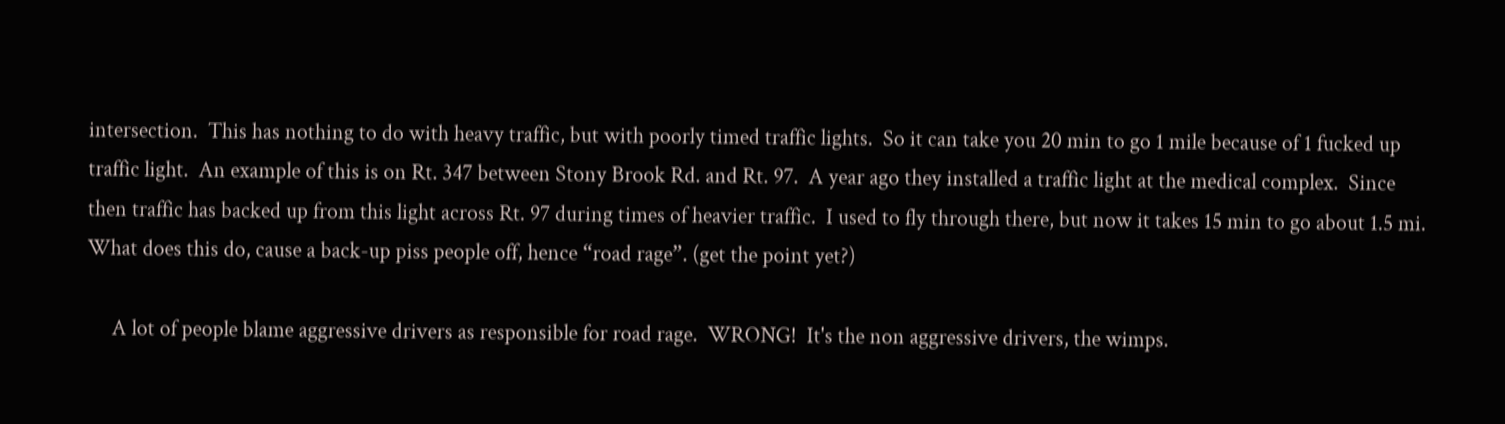intersection.  This has nothing to do with heavy traffic, but with poorly timed traffic lights.  So it can take you 20 min to go 1 mile because of 1 fucked up traffic light.  An example of this is on Rt. 347 between Stony Brook Rd. and Rt. 97.  A year ago they installed a traffic light at the medical complex.  Since then traffic has backed up from this light across Rt. 97 during times of heavier traffic.  I used to fly through there, but now it takes 15 min to go about 1.5 mi.  What does this do, cause a back-up piss people off, hence “road rage”. (get the point yet?)

     A lot of people blame aggressive drivers as responsible for road rage.  WRONG!  It's the non aggressive drivers, the wimps.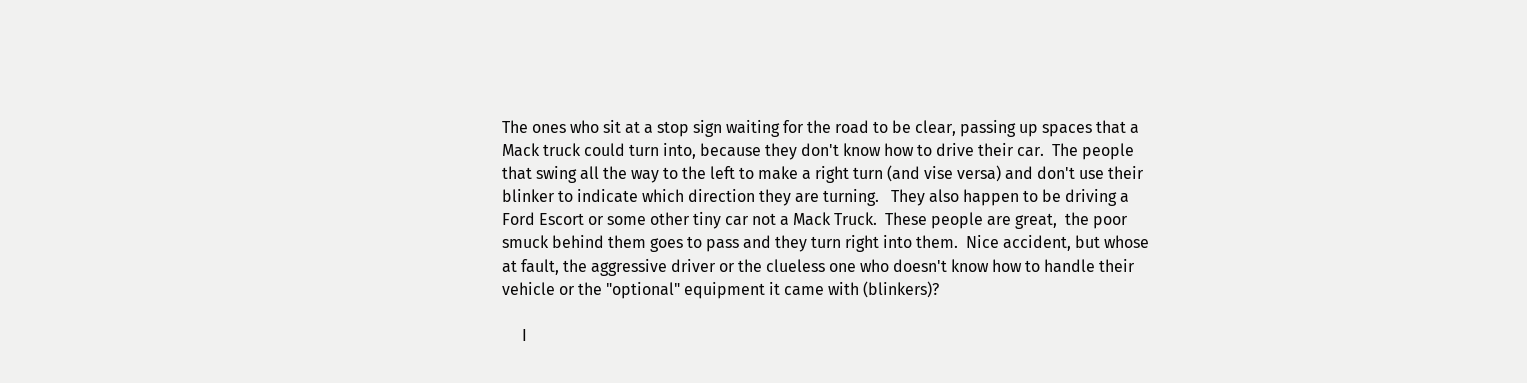The ones who sit at a stop sign waiting for the road to be clear, passing up spaces that a Mack truck could turn into, because they don't know how to drive their car.  The people that swing all the way to the left to make a right turn (and vise versa) and don't use their blinker to indicate which direction they are turning.   They also happen to be driving a Ford Escort or some other tiny car not a Mack Truck.  These people are great,  the poor smuck behind them goes to pass and they turn right into them.  Nice accident, but whose at fault, the aggressive driver or the clueless one who doesn't know how to handle their vehicle or the "optional" equipment it came with (blinkers)?

     I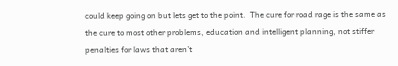could keep going on but lets get to the point.  The cure for road rage is the same as the cure to most other problems, education and intelligent planning, not stiffer penalties for laws that aren’t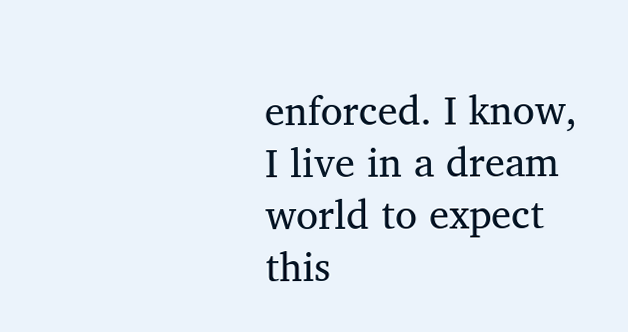enforced. I know, I live in a dream world to expect this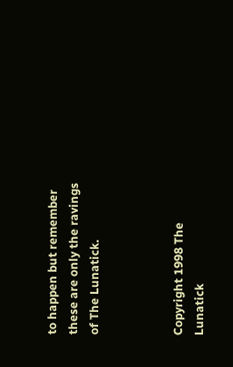to happen but remember these are only the ravings of The Lunatick.



Copyright 1998 The Lunatick